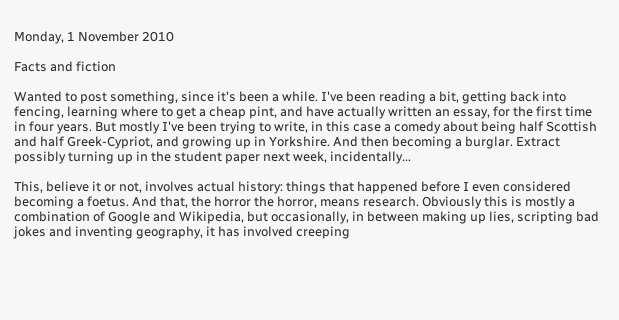Monday, 1 November 2010

Facts and fiction

Wanted to post something, since it's been a while. I've been reading a bit, getting back into fencing, learning where to get a cheap pint, and have actually written an essay, for the first time in four years. But mostly I've been trying to write, in this case a comedy about being half Scottish and half Greek-Cypriot, and growing up in Yorkshire. And then becoming a burglar. Extract possibly turning up in the student paper next week, incidentally...

This, believe it or not, involves actual history: things that happened before I even considered becoming a foetus. And that, the horror the horror, means research. Obviously this is mostly a combination of Google and Wikipedia, but occasionally, in between making up lies, scripting bad jokes and inventing geography, it has involved creeping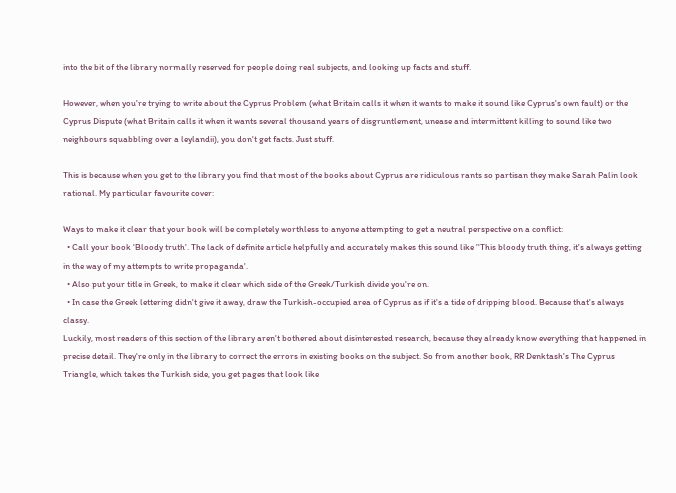into the bit of the library normally reserved for people doing real subjects, and looking up facts and stuff.

However, when you're trying to write about the Cyprus Problem (what Britain calls it when it wants to make it sound like Cyprus's own fault) or the Cyprus Dispute (what Britain calls it when it wants several thousand years of disgruntlement, unease and intermittent killing to sound like two neighbours squabbling over a leylandii), you don't get facts. Just stuff.

This is because when you get to the library you find that most of the books about Cyprus are ridiculous rants so partisan they make Sarah Palin look rational. My particular favourite cover:

Ways to make it clear that your book will be completely worthless to anyone attempting to get a neutral perspective on a conflict:
  • Call your book 'Bloody truth'. The lack of definite article helpfully and accurately makes this sound like ''This bloody truth thing, it's always getting in the way of my attempts to write propaganda'.
  • Also put your title in Greek, to make it clear which side of the Greek/Turkish divide you're on.
  • In case the Greek lettering didn't give it away, draw the Turkish-occupied area of Cyprus as if it's a tide of dripping blood. Because that's always classy.
Luckily, most readers of this section of the library aren't bothered about disinterested research, because they already know everything that happened in precise detail. They're only in the library to correct the errors in existing books on the subject. So from another book, RR Denktash's The Cyprus Triangle, which takes the Turkish side, you get pages that look like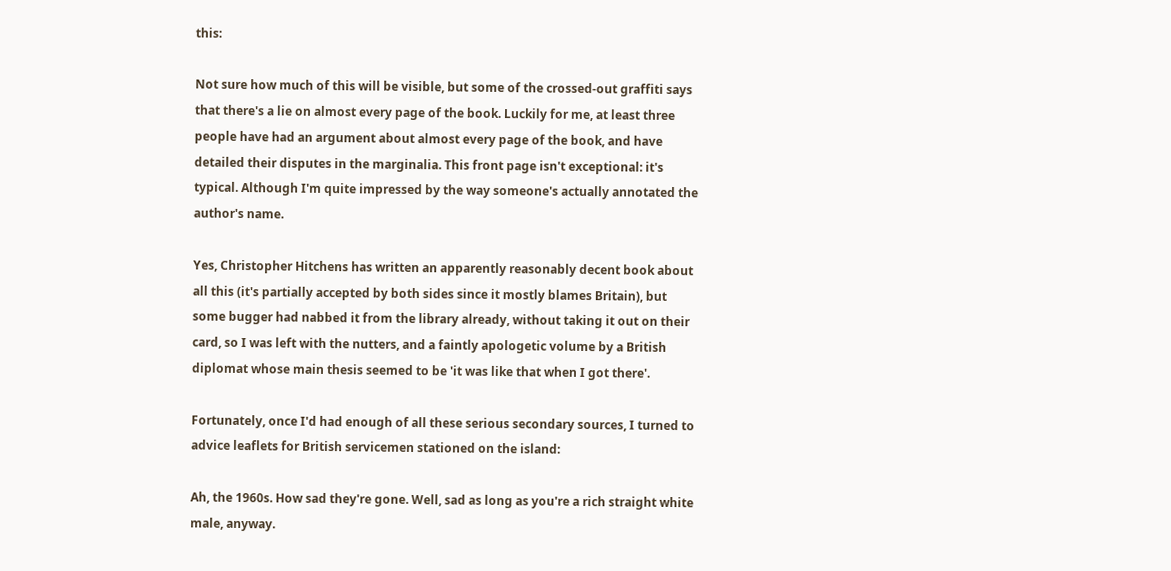this:

Not sure how much of this will be visible, but some of the crossed-out graffiti says that there's a lie on almost every page of the book. Luckily for me, at least three people have had an argument about almost every page of the book, and have detailed their disputes in the marginalia. This front page isn't exceptional: it's typical. Although I'm quite impressed by the way someone's actually annotated the author's name.

Yes, Christopher Hitchens has written an apparently reasonably decent book about all this (it's partially accepted by both sides since it mostly blames Britain), but some bugger had nabbed it from the library already, without taking it out on their card, so I was left with the nutters, and a faintly apologetic volume by a British diplomat whose main thesis seemed to be 'it was like that when I got there'.

Fortunately, once I'd had enough of all these serious secondary sources, I turned to advice leaflets for British servicemen stationed on the island:

Ah, the 1960s. How sad they're gone. Well, sad as long as you're a rich straight white male, anyway.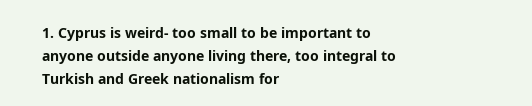1. Cyprus is weird- too small to be important to anyone outside anyone living there, too integral to Turkish and Greek nationalism for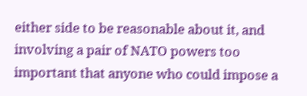either side to be reasonable about it, and involving a pair of NATO powers too important that anyone who could impose a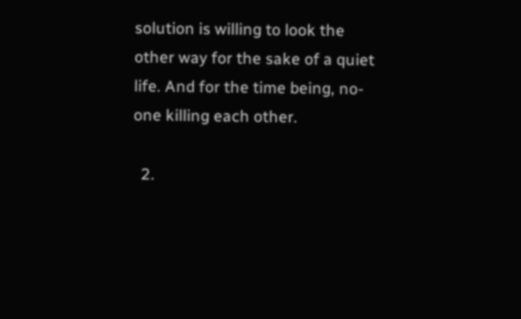solution is willing to look the other way for the sake of a quiet life. And for the time being, no-one killing each other.

  2.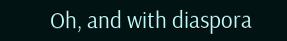Oh, and with diaspora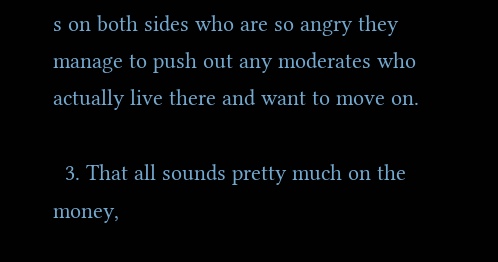s on both sides who are so angry they manage to push out any moderates who actually live there and want to move on.

  3. That all sounds pretty much on the money,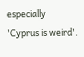especially 'Cyprus is weird'.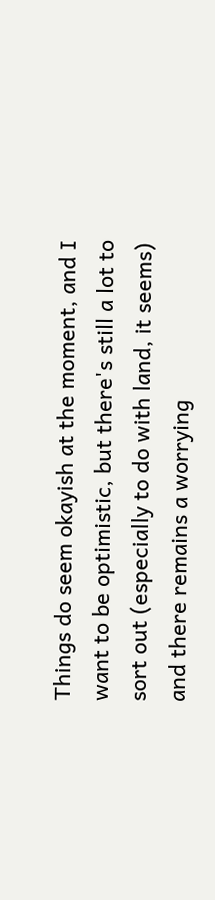Things do seem okayish at the moment, and I want to be optimistic, but there's still a lot to sort out (especially to do with land, it seems) and there remains a worrying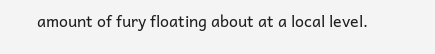amount of fury floating about at a local level.